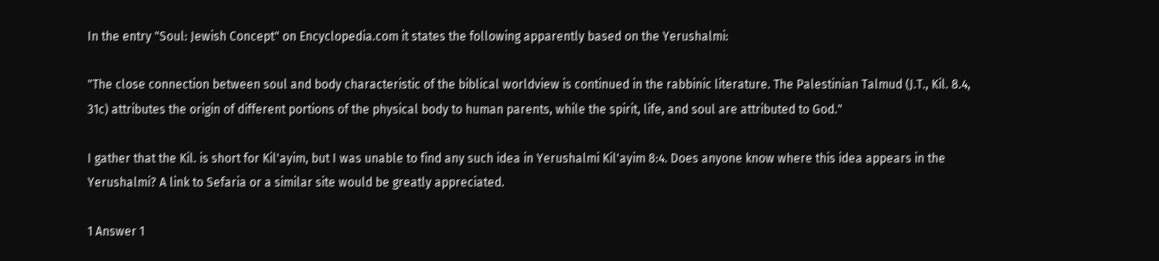In the entry "Soul: Jewish Concept" on Encyclopedia.com it states the following apparently based on the Yerushalmi:

"The close connection between soul and body characteristic of the biblical worldview is continued in the rabbinic literature. The Palestinian Talmud (J.T., Kil. 8.4, 31c) attributes the origin of different portions of the physical body to human parents, while the spirit, life, and soul are attributed to God."

I gather that the Kil. is short for Kil'ayim, but I was unable to find any such idea in Yerushalmi Kil'ayim 8:4. Does anyone know where this idea appears in the Yerushalmi? A link to Sefaria or a similar site would be greatly appreciated.

1 Answer 1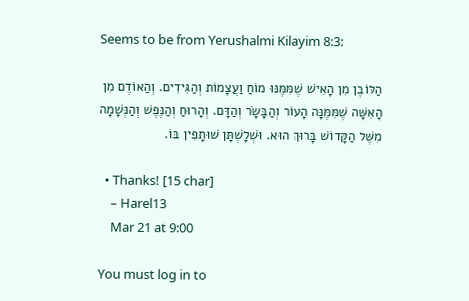Seems to be from Yerushalmi Kilayim 8:3:

הַלּוֹבֶן מִן הָאִישׁ שֶׁמִּמֶּנּוּ מוֹחַ וַעֲצָמוֹת וְהַגִּידִים. וְהַאוֹדֶם מִן הָאִשָּׁה שֶׁמִּמֶּנָּה הָעוֹר וְהַבָּשָׂר וְהַדָּם. וְהָרוּחַ וְהַנֶּפֶשׁ וְהַנְּשָׁמָה מִשֶּׁל הַקָּדוֹשׁ בָּרוּךְ הוּא. וּשְׁלָשְׁתָּן שׁוּתָפִין בּוֹ.

  • Thanks! [15 char]
    – Harel13
    Mar 21 at 9:00

You must log in to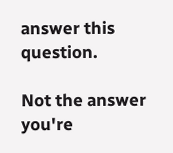answer this question.

Not the answer you're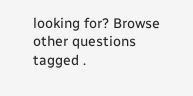looking for? Browse other questions tagged .